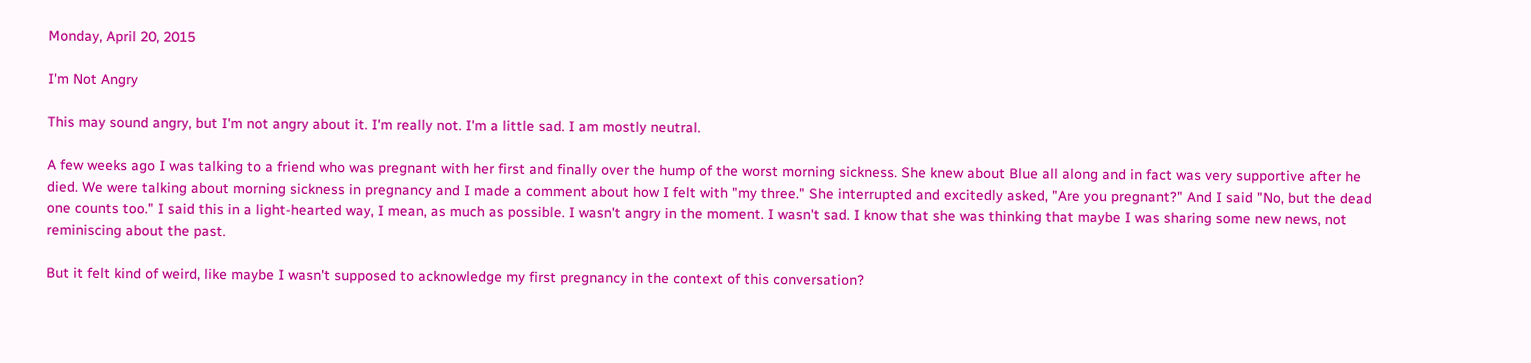Monday, April 20, 2015

I'm Not Angry

This may sound angry, but I'm not angry about it. I'm really not. I'm a little sad. I am mostly neutral.

A few weeks ago I was talking to a friend who was pregnant with her first and finally over the hump of the worst morning sickness. She knew about Blue all along and in fact was very supportive after he died. We were talking about morning sickness in pregnancy and I made a comment about how I felt with "my three." She interrupted and excitedly asked, "Are you pregnant?" And I said "No, but the dead one counts too." I said this in a light-hearted way, I mean, as much as possible. I wasn't angry in the moment. I wasn't sad. I know that she was thinking that maybe I was sharing some new news, not reminiscing about the past.

But it felt kind of weird, like maybe I wasn't supposed to acknowledge my first pregnancy in the context of this conversation?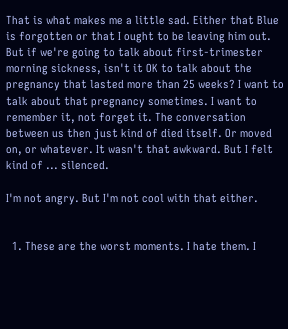That is what makes me a little sad. Either that Blue is forgotten or that I ought to be leaving him out. But if we're going to talk about first-trimester morning sickness, isn't it OK to talk about the pregnancy that lasted more than 25 weeks? I want to talk about that pregnancy sometimes. I want to remember it, not forget it. The conversation between us then just kind of died itself. Or moved on, or whatever. It wasn't that awkward. But I felt kind of ... silenced.

I'm not angry. But I'm not cool with that either.


  1. These are the worst moments. I hate them. I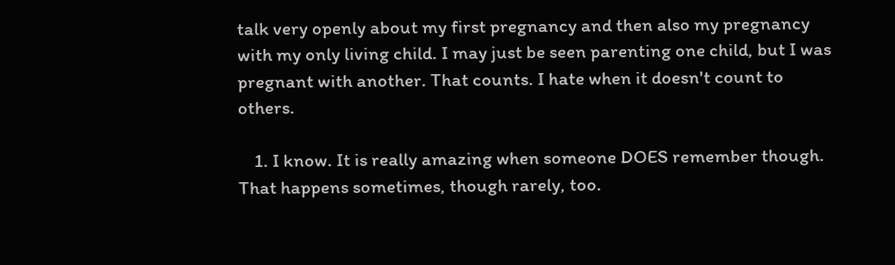talk very openly about my first pregnancy and then also my pregnancy with my only living child. I may just be seen parenting one child, but I was pregnant with another. That counts. I hate when it doesn't count to others.

    1. I know. It is really amazing when someone DOES remember though. That happens sometimes, though rarely, too.